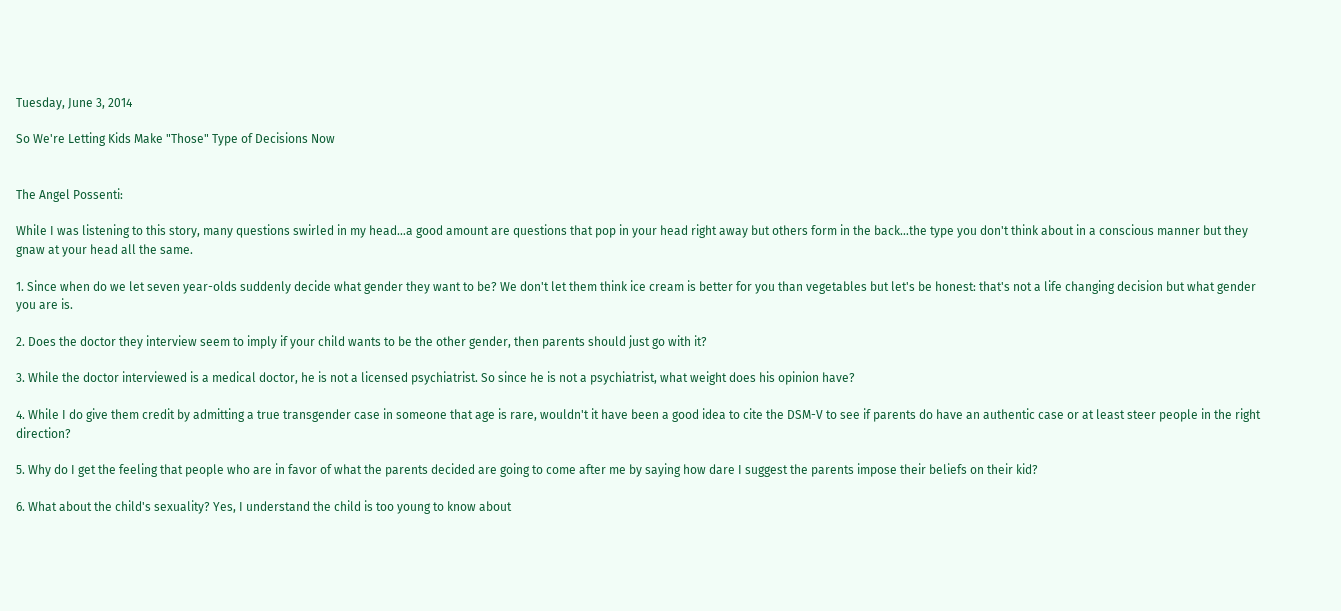Tuesday, June 3, 2014

So We're Letting Kids Make "Those" Type of Decisions Now


The Angel Possenti:

While I was listening to this story, many questions swirled in my head…a good amount are questions that pop in your head right away but others form in the back…the type you don't think about in a conscious manner but they gnaw at your head all the same.

1. Since when do we let seven year-olds suddenly decide what gender they want to be? We don't let them think ice cream is better for you than vegetables but let's be honest: that's not a life changing decision but what gender you are is.

2. Does the doctor they interview seem to imply if your child wants to be the other gender, then parents should just go with it?

3. While the doctor interviewed is a medical doctor, he is not a licensed psychiatrist. So since he is not a psychiatrist, what weight does his opinion have?

4. While I do give them credit by admitting a true transgender case in someone that age is rare, wouldn't it have been a good idea to cite the DSM-V to see if parents do have an authentic case or at least steer people in the right direction?

5. Why do I get the feeling that people who are in favor of what the parents decided are going to come after me by saying how dare I suggest the parents impose their beliefs on their kid?

6. What about the child's sexuality? Yes, I understand the child is too young to know about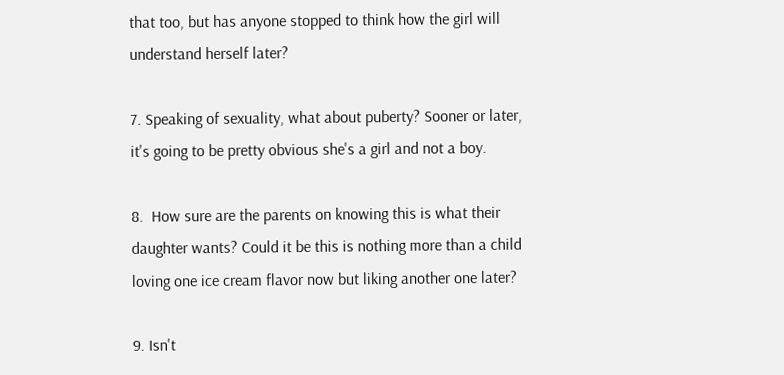that too, but has anyone stopped to think how the girl will understand herself later?

7. Speaking of sexuality, what about puberty? Sooner or later, it's going to be pretty obvious she's a girl and not a boy.

8.  How sure are the parents on knowing this is what their daughter wants? Could it be this is nothing more than a child loving one ice cream flavor now but liking another one later?

9. Isn't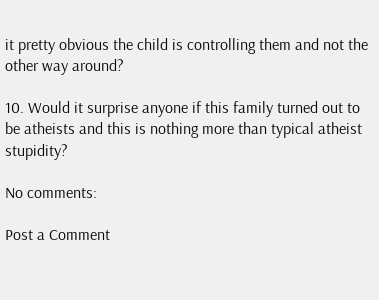it pretty obvious the child is controlling them and not the other way around?

10. Would it surprise anyone if this family turned out to be atheists and this is nothing more than typical atheist stupidity?

No comments:

Post a Comment